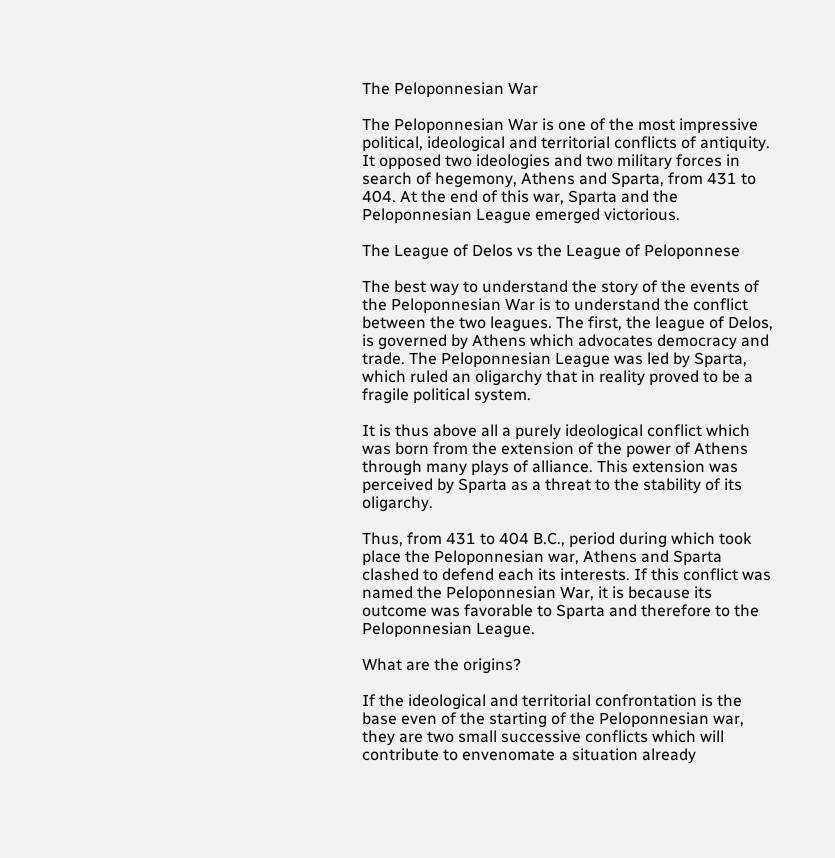The Peloponnesian War

The Peloponnesian War is one of the most impressive political, ideological and territorial conflicts of antiquity. It opposed two ideologies and two military forces in search of hegemony, Athens and Sparta, from 431 to 404. At the end of this war, Sparta and the Peloponnesian League emerged victorious.

The League of Delos vs the League of Peloponnese

The best way to understand the story of the events of the Peloponnesian War is to understand the conflict between the two leagues. The first, the league of Delos, is governed by Athens which advocates democracy and trade. The Peloponnesian League was led by Sparta, which ruled an oligarchy that in reality proved to be a fragile political system.

It is thus above all a purely ideological conflict which was born from the extension of the power of Athens through many plays of alliance. This extension was perceived by Sparta as a threat to the stability of its oligarchy.

Thus, from 431 to 404 B.C., period during which took place the Peloponnesian war, Athens and Sparta clashed to defend each its interests. If this conflict was named the Peloponnesian War, it is because its outcome was favorable to Sparta and therefore to the Peloponnesian League.

What are the origins?

If the ideological and territorial confrontation is the base even of the starting of the Peloponnesian war, they are two small successive conflicts which will contribute to envenomate a situation already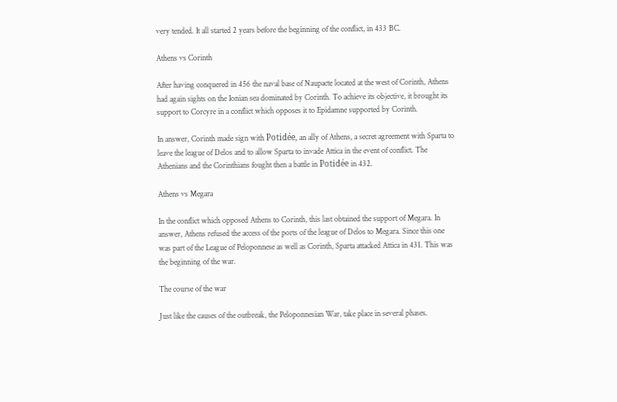very tended. It all started 2 years before the beginning of the conflict, in 433 BC.

Athens vs Corinth

After having conquered in 456 the naval base of Naupacte located at the west of Corinth, Athens had again sights on the Ionian sea dominated by Corinth. To achieve its objective, it brought its support to Corcyre in a conflict which opposes it to Epidamne supported by Corinth.

In answer, Corinth made sign with Potidée, an ally of Athens, a secret agreement with Sparta to leave the league of Delos and to allow Sparta to invade Attica in the event of conflict. The Athenians and the Corinthians fought then a battle in Potidée in 432.

Athens vs Megara

In the conflict which opposed Athens to Corinth, this last obtained the support of Megara. In answer, Athens refused the access of the ports of the league of Delos to Megara. Since this one was part of the League of Peloponnese as well as Corinth, Sparta attacked Attica in 431. This was the beginning of the war.

The course of the war

Just like the causes of the outbreak, the Peloponnesian War, take place in several phases.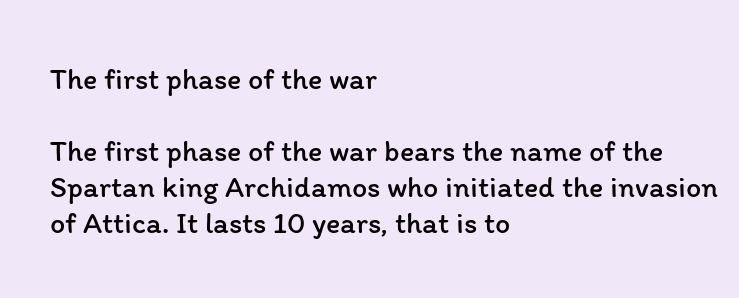The first phase of the war

The first phase of the war bears the name of the Spartan king Archidamos who initiated the invasion of Attica. It lasts 10 years, that is to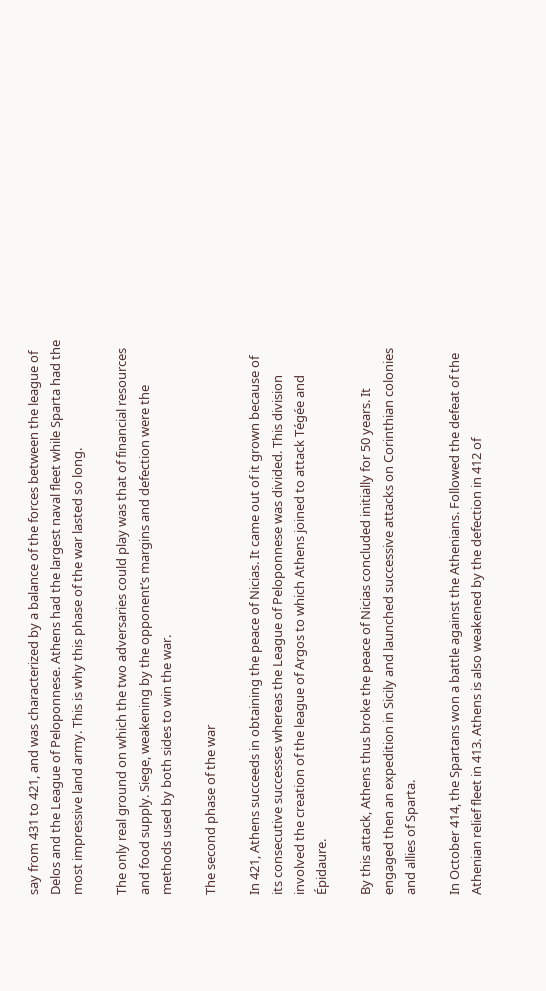say from 431 to 421, and was characterized by a balance of the forces between the league of Delos and the League of Peloponnese. Athens had the largest naval fleet while Sparta had the most impressive land army. This is why this phase of the war lasted so long.

The only real ground on which the two adversaries could play was that of financial resources and food supply. Siege, weakening by the opponent’s margins and defection were the methods used by both sides to win the war.

The second phase of the war

In 421, Athens succeeds in obtaining the peace of Nicias. It came out of it grown because of its consecutive successes whereas the League of Peloponnese was divided. This division involved the creation of the league of Argos to which Athens joined to attack Tégée and Épidaure.

By this attack, Athens thus broke the peace of Nicias concluded initially for 50 years. It engaged then an expedition in Sicily and launched successive attacks on Corinthian colonies and allies of Sparta.

In October 414, the Spartans won a battle against the Athenians. Followed the defeat of the Athenian relief fleet in 413. Athens is also weakened by the defection in 412 of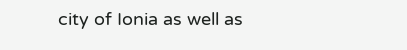city of Ionia as well as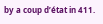by a coup d’état in 411.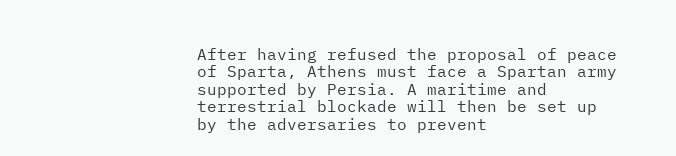After having refused the proposal of peace of Sparta, Athens must face a Spartan army supported by Persia. A maritime and terrestrial blockade will then be set up by the adversaries to prevent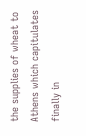the supplies of wheat to Athens which capitulates finally in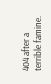404 after a terrible famine.